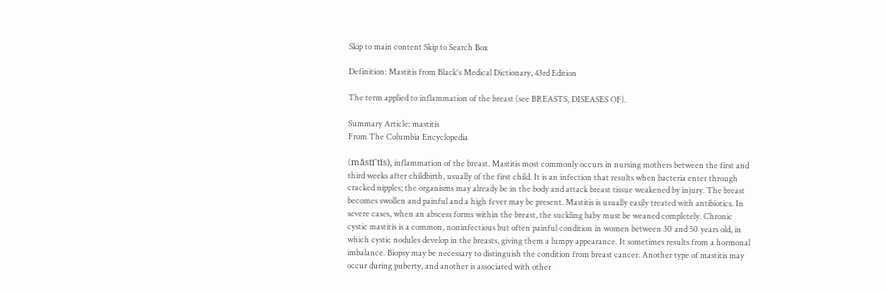Skip to main content Skip to Search Box

Definition: Mastitis from Black's Medical Dictionary, 43rd Edition

The term applied to inflammation of the breast (see BREASTS, DISEASES OF).

Summary Article: mastitis
From The Columbia Encyclopedia

(măstī'tĭs), inflammation of the breast. Mastitis most commonly occurs in nursing mothers between the first and third weeks after childbirth, usually of the first child. It is an infection that results when bacteria enter through cracked nipples; the organisms may already be in the body and attack breast tissue weakened by injury. The breast becomes swollen and painful and a high fever may be present. Mastitis is usually easily treated with antibiotics. In severe cases, when an abscess forms within the breast, the suckling baby must be weaned completely. Chronic cystic mastitis is a common, noninfectious but often painful condition in women between 30 and 50 years old, in which cystic nodules develop in the breasts, giving them a lumpy appearance. It sometimes results from a hormonal imbalance. Biopsy may be necessary to distinguish the condition from breast cancer. Another type of mastitis may occur during puberty, and another is associated with other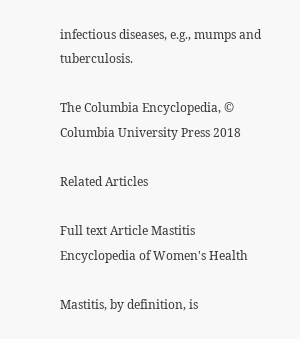infectious diseases, e.g., mumps and tuberculosis.

The Columbia Encyclopedia, © Columbia University Press 2018

Related Articles

Full text Article Mastitis
Encyclopedia of Women's Health

Mastitis, by definition, is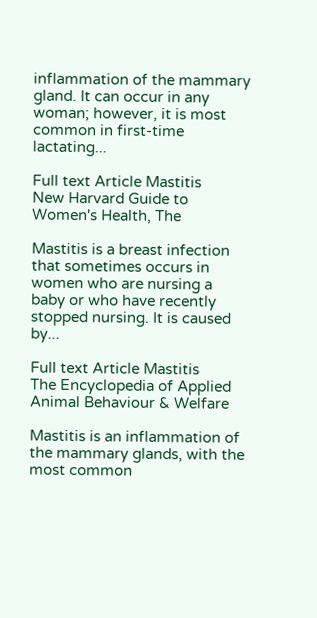inflammation of the mammary gland. It can occur in any woman; however, it is most common in first-time lactating...

Full text Article Mastitis
New Harvard Guide to Women's Health, The

Mastitis is a breast infection that sometimes occurs in women who are nursing a baby or who have recently stopped nursing. It is caused by...

Full text Article Mastitis
The Encyclopedia of Applied Animal Behaviour & Welfare

Mastitis is an inflammation of the mammary glands, with the most common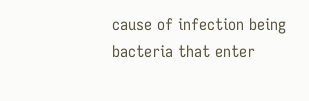cause of infection being bacteria that enter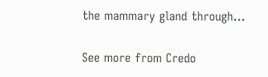the mammary gland through...

See more from Credo